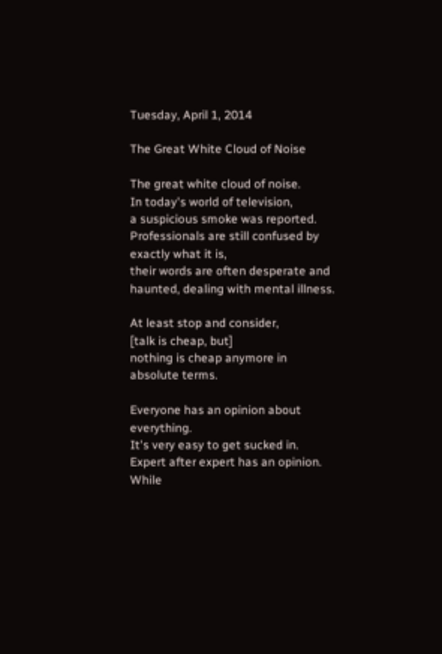Tuesday, April 1, 2014

The Great White Cloud of Noise

The great white cloud of noise.
In today's world of television,
a suspicious smoke was reported.
Professionals are still confused by exactly what it is,
their words are often desperate and haunted, dealing with mental illness.

At least stop and consider,
[talk is cheap, but]
nothing is cheap anymore in absolute terms.

Everyone has an opinion about everything.
It's very easy to get sucked in.
Expert after expert has an opinion.
While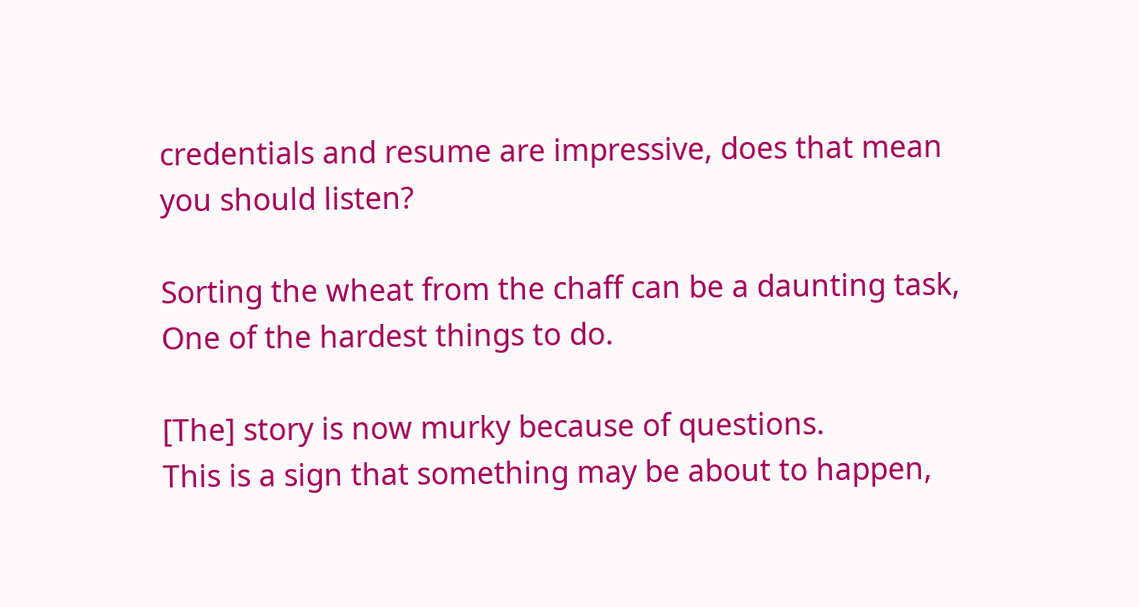credentials and resume are impressive, does that mean you should listen?

Sorting the wheat from the chaff can be a daunting task,
One of the hardest things to do.

[The] story is now murky because of questions.
This is a sign that something may be about to happen,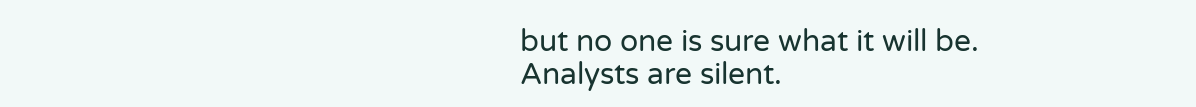but no one is sure what it will be.
Analysts are silent.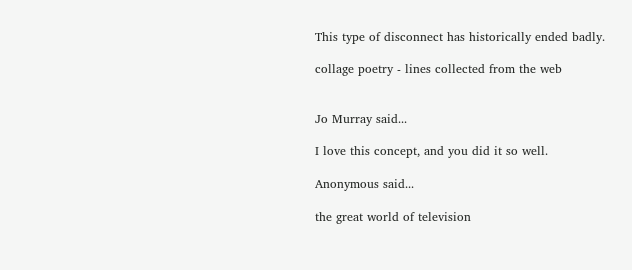This type of disconnect has historically ended badly.

collage poetry - lines collected from the web


Jo Murray said...

I love this concept, and you did it so well.

Anonymous said...

the great world of television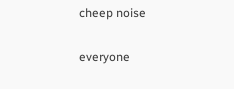cheep noise

everyone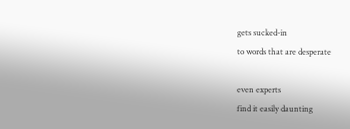gets sucked-in
to words that are desperate

even experts
find it easily daunting